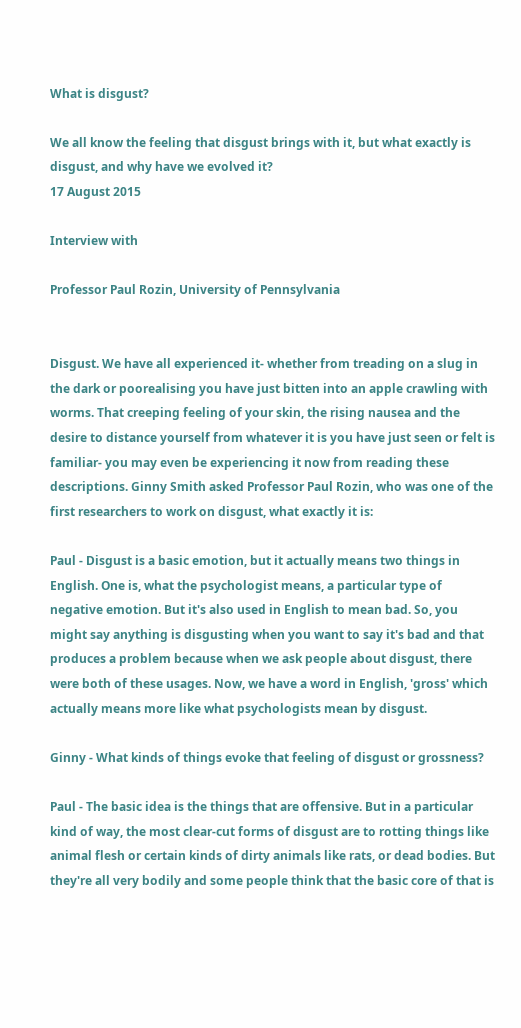What is disgust?

We all know the feeling that disgust brings with it, but what exactly is disgust, and why have we evolved it?
17 August 2015

Interview with

Professor Paul Rozin, University of Pennsylvania


Disgust. We have all experienced it- whether from treading on a slug in the dark or poorealising you have just bitten into an apple crawling with worms. That creeping feeling of your skin, the rising nausea and the desire to distance yourself from whatever it is you have just seen or felt is familiar- you may even be experiencing it now from reading these descriptions. Ginny Smith asked Professor Paul Rozin, who was one of the first researchers to work on disgust, what exactly it is:

Paul - Disgust is a basic emotion, but it actually means two things in English. One is, what the psychologist means, a particular type of negative emotion. But it's also used in English to mean bad. So, you might say anything is disgusting when you want to say it's bad and that produces a problem because when we ask people about disgust, there were both of these usages. Now, we have a word in English, 'gross' which actually means more like what psychologists mean by disgust.

Ginny - What kinds of things evoke that feeling of disgust or grossness?

Paul - The basic idea is the things that are offensive. But in a particular kind of way, the most clear-cut forms of disgust are to rotting things like animal flesh or certain kinds of dirty animals like rats, or dead bodies. But they're all very bodily and some people think that the basic core of that is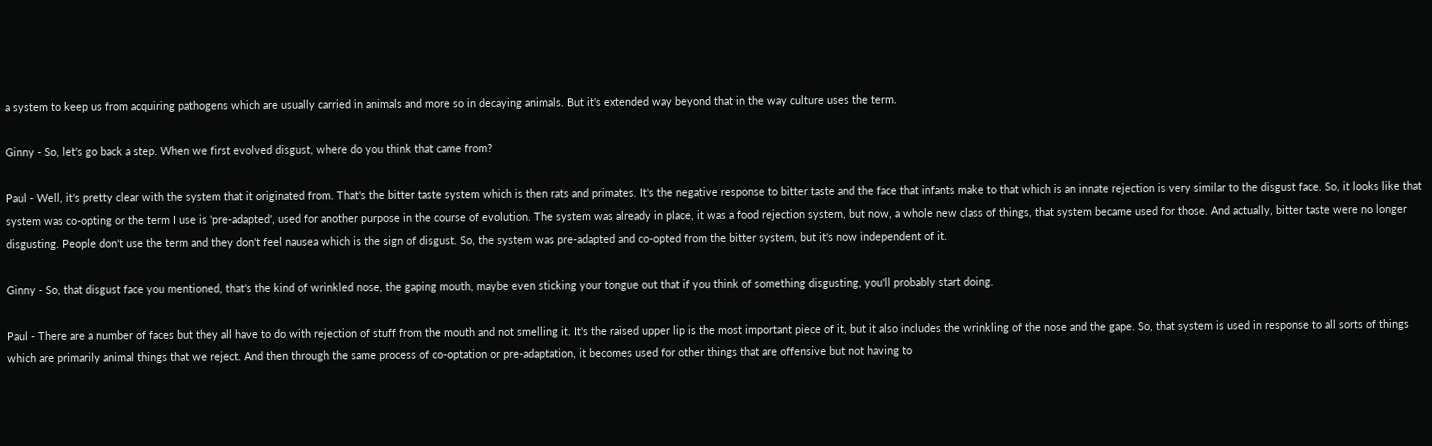a system to keep us from acquiring pathogens which are usually carried in animals and more so in decaying animals. But it's extended way beyond that in the way culture uses the term.

Ginny - So, let's go back a step. When we first evolved disgust, where do you think that came from?

Paul - Well, it's pretty clear with the system that it originated from. That's the bitter taste system which is then rats and primates. It's the negative response to bitter taste and the face that infants make to that which is an innate rejection is very similar to the disgust face. So, it looks like that system was co-opting or the term I use is 'pre-adapted', used for another purpose in the course of evolution. The system was already in place, it was a food rejection system, but now, a whole new class of things, that system became used for those. And actually, bitter taste were no longer disgusting. People don't use the term and they don't feel nausea which is the sign of disgust. So, the system was pre-adapted and co-opted from the bitter system, but it's now independent of it.

Ginny - So, that disgust face you mentioned, that's the kind of wrinkled nose, the gaping mouth, maybe even sticking your tongue out that if you think of something disgusting, you'll probably start doing.

Paul - There are a number of faces but they all have to do with rejection of stuff from the mouth and not smelling it. It's the raised upper lip is the most important piece of it, but it also includes the wrinkling of the nose and the gape. So, that system is used in response to all sorts of things which are primarily animal things that we reject. And then through the same process of co-optation or pre-adaptation, it becomes used for other things that are offensive but not having to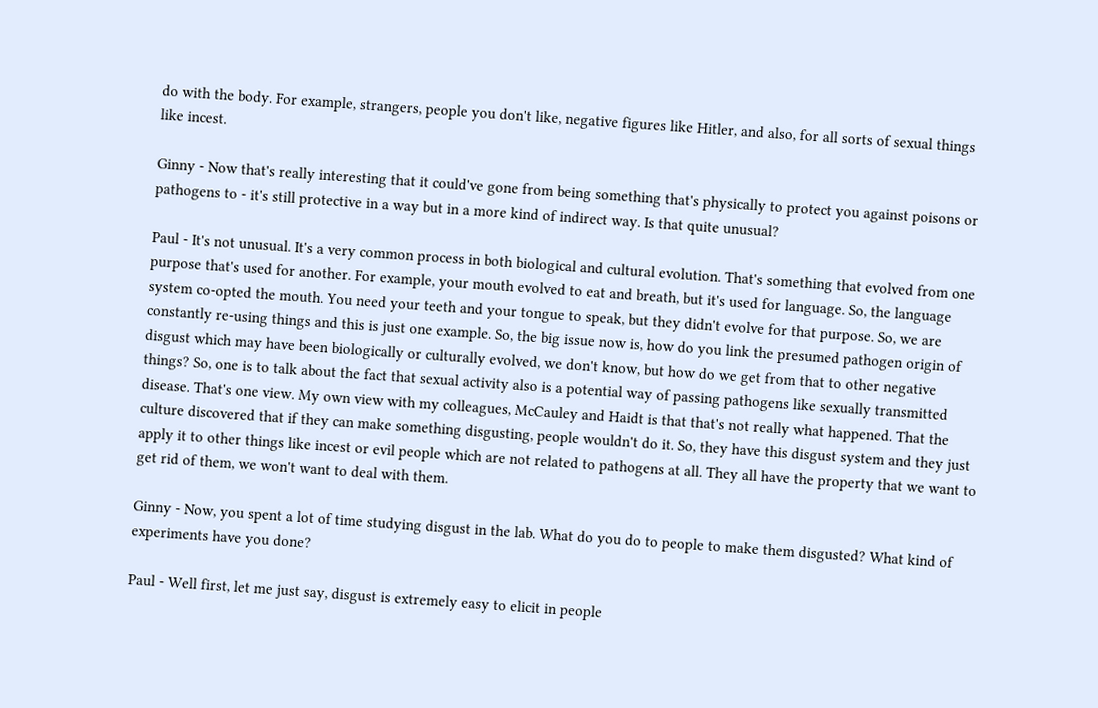do with the body. For example, strangers, people you don't like, negative figures like Hitler, and also, for all sorts of sexual things like incest.

Ginny - Now that's really interesting that it could've gone from being something that's physically to protect you against poisons or pathogens to - it's still protective in a way but in a more kind of indirect way. Is that quite unusual?

Paul - It's not unusual. It's a very common process in both biological and cultural evolution. That's something that evolved from one purpose that's used for another. For example, your mouth evolved to eat and breath, but it's used for language. So, the language system co-opted the mouth. You need your teeth and your tongue to speak, but they didn't evolve for that purpose. So, we are constantly re-using things and this is just one example. So, the big issue now is, how do you link the presumed pathogen origin of disgust which may have been biologically or culturally evolved, we don't know, but how do we get from that to other negative things? So, one is to talk about the fact that sexual activity also is a potential way of passing pathogens like sexually transmitted disease. That's one view. My own view with my colleagues, McCauley and Haidt is that that's not really what happened. That the culture discovered that if they can make something disgusting, people wouldn't do it. So, they have this disgust system and they just apply it to other things like incest or evil people which are not related to pathogens at all. They all have the property that we want to get rid of them, we won't want to deal with them.

Ginny - Now, you spent a lot of time studying disgust in the lab. What do you do to people to make them disgusted? What kind of experiments have you done?

Paul - Well first, let me just say, disgust is extremely easy to elicit in people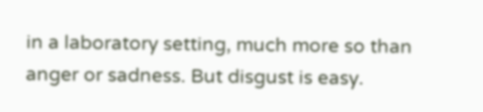in a laboratory setting, much more so than anger or sadness. But disgust is easy.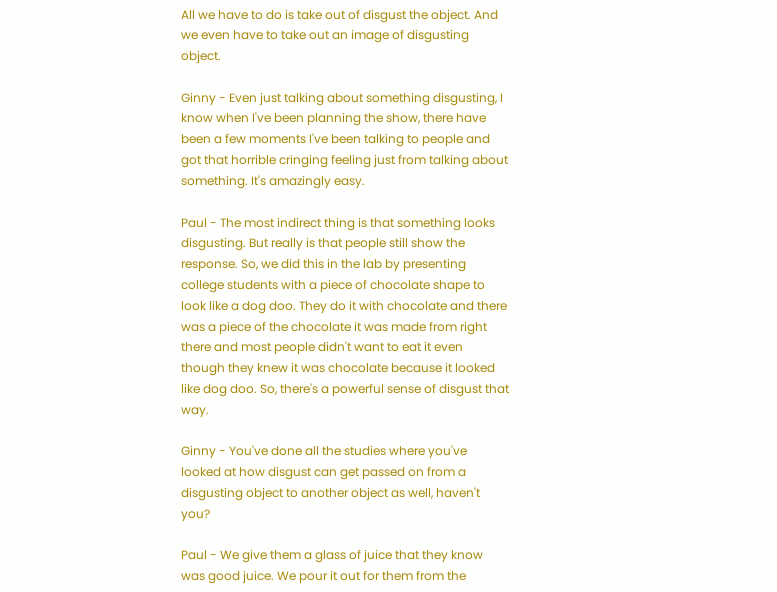All we have to do is take out of disgust the object. And we even have to take out an image of disgusting object.

Ginny - Even just talking about something disgusting, I know when I've been planning the show, there have been a few moments I've been talking to people and got that horrible cringing feeling just from talking about something. It's amazingly easy.

Paul - The most indirect thing is that something looks disgusting. But really is that people still show the response. So, we did this in the lab by presenting college students with a piece of chocolate shape to look like a dog doo. They do it with chocolate and there was a piece of the chocolate it was made from right there and most people didn't want to eat it even though they knew it was chocolate because it looked like dog doo. So, there's a powerful sense of disgust that way.

Ginny - You've done all the studies where you've looked at how disgust can get passed on from a disgusting object to another object as well, haven't you?

Paul - We give them a glass of juice that they know was good juice. We pour it out for them from the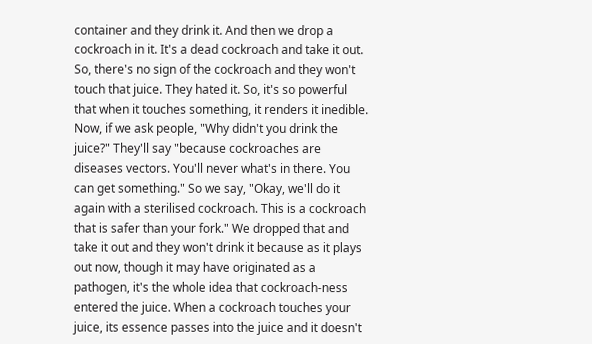container and they drink it. And then we drop a cockroach in it. It's a dead cockroach and take it out. So, there's no sign of the cockroach and they won't touch that juice. They hated it. So, it's so powerful that when it touches something, it renders it inedible. Now, if we ask people, "Why didn't you drink the juice?" They'll say "because cockroaches are diseases vectors. You'll never what's in there. You can get something." So we say, "Okay, we'll do it again with a sterilised cockroach. This is a cockroach that is safer than your fork." We dropped that and take it out and they won't drink it because as it plays out now, though it may have originated as a pathogen, it's the whole idea that cockroach-ness entered the juice. When a cockroach touches your juice, its essence passes into the juice and it doesn't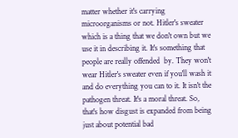matter whether it's carrying microorganisms or not. Hitler's sweater which is a thing that we don't own but we use it in describing it. It's something that people are really offended  by. They won't wear Hitler's sweater even if you'll wash it and do everything you can to it. It isn't the pathogen threat. It's a moral threat. So, that's how disgust is expanded from being just about potential bad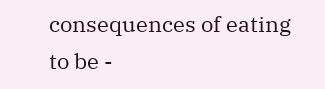consequences of eating to be -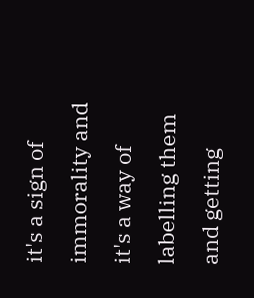it's a sign of immorality and it's a way of labelling them and getting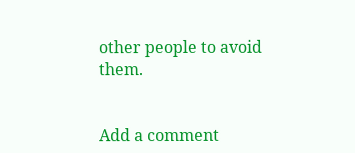other people to avoid them.


Add a comment